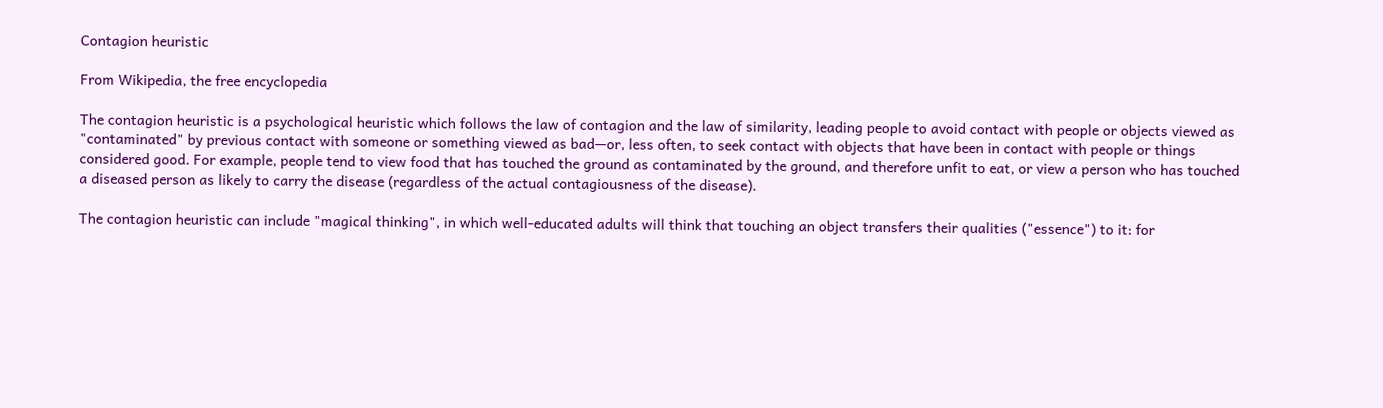Contagion heuristic

From Wikipedia, the free encyclopedia

The contagion heuristic is a psychological heuristic which follows the law of contagion and the law of similarity, leading people to avoid contact with people or objects viewed as "contaminated" by previous contact with someone or something viewed as bad—or, less often, to seek contact with objects that have been in contact with people or things considered good. For example, people tend to view food that has touched the ground as contaminated by the ground, and therefore unfit to eat, or view a person who has touched a diseased person as likely to carry the disease (regardless of the actual contagiousness of the disease).

The contagion heuristic can include "magical thinking", in which well-educated adults will think that touching an object transfers their qualities ("essence") to it: for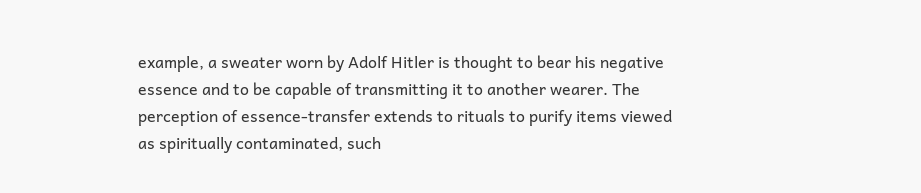example, a sweater worn by Adolf Hitler is thought to bear his negative essence and to be capable of transmitting it to another wearer. The perception of essence-transfer extends to rituals to purify items viewed as spiritually contaminated, such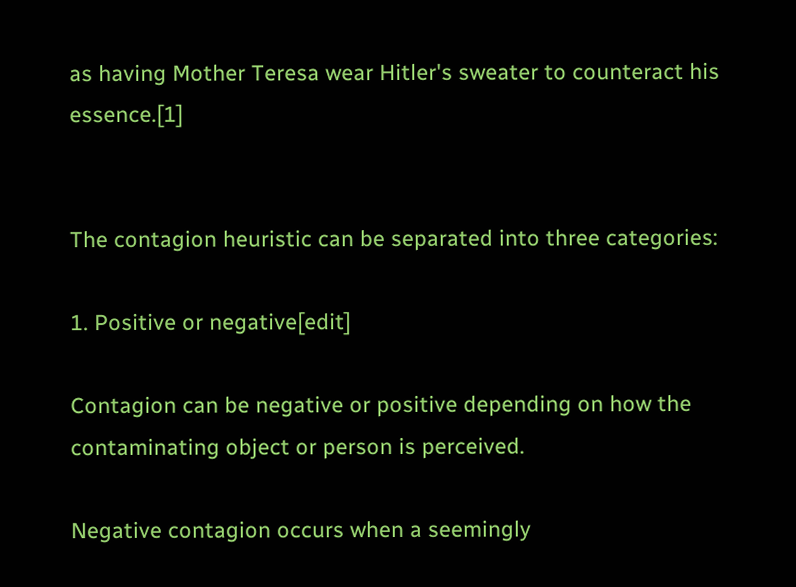as having Mother Teresa wear Hitler's sweater to counteract his essence.[1]


The contagion heuristic can be separated into three categories:

1. Positive or negative[edit]

Contagion can be negative or positive depending on how the contaminating object or person is perceived.

Negative contagion occurs when a seemingly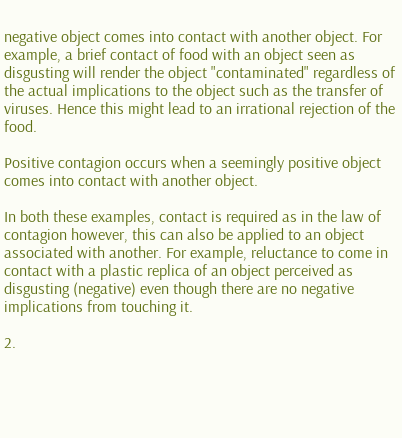negative object comes into contact with another object. For example, a brief contact of food with an object seen as disgusting will render the object "contaminated" regardless of the actual implications to the object such as the transfer of viruses. Hence this might lead to an irrational rejection of the food.

Positive contagion occurs when a seemingly positive object comes into contact with another object.

In both these examples, contact is required as in the law of contagion however, this can also be applied to an object associated with another. For example, reluctance to come in contact with a plastic replica of an object perceived as disgusting (negative) even though there are no negative implications from touching it.

2.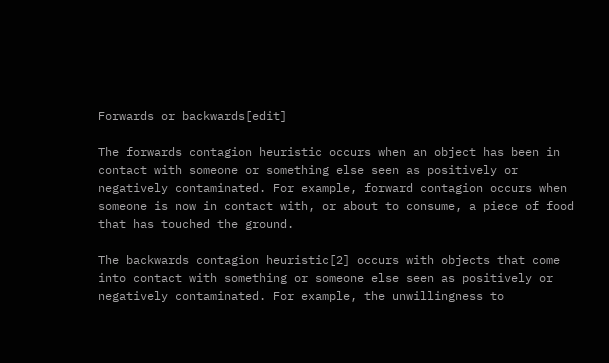Forwards or backwards[edit]

The forwards contagion heuristic occurs when an object has been in contact with someone or something else seen as positively or negatively contaminated. For example, forward contagion occurs when someone is now in contact with, or about to consume, a piece of food that has touched the ground.

The backwards contagion heuristic[2] occurs with objects that come into contact with something or someone else seen as positively or negatively contaminated. For example, the unwillingness to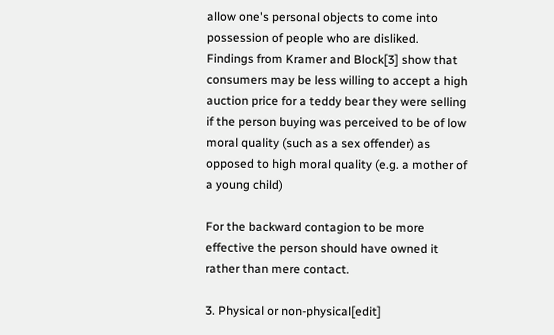allow one's personal objects to come into possession of people who are disliked. Findings from Kramer and Block[3] show that consumers may be less willing to accept a high auction price for a teddy bear they were selling if the person buying was perceived to be of low moral quality (such as a sex offender) as opposed to high moral quality (e.g. a mother of a young child)

For the backward contagion to be more effective the person should have owned it rather than mere contact.

3. Physical or non-physical[edit]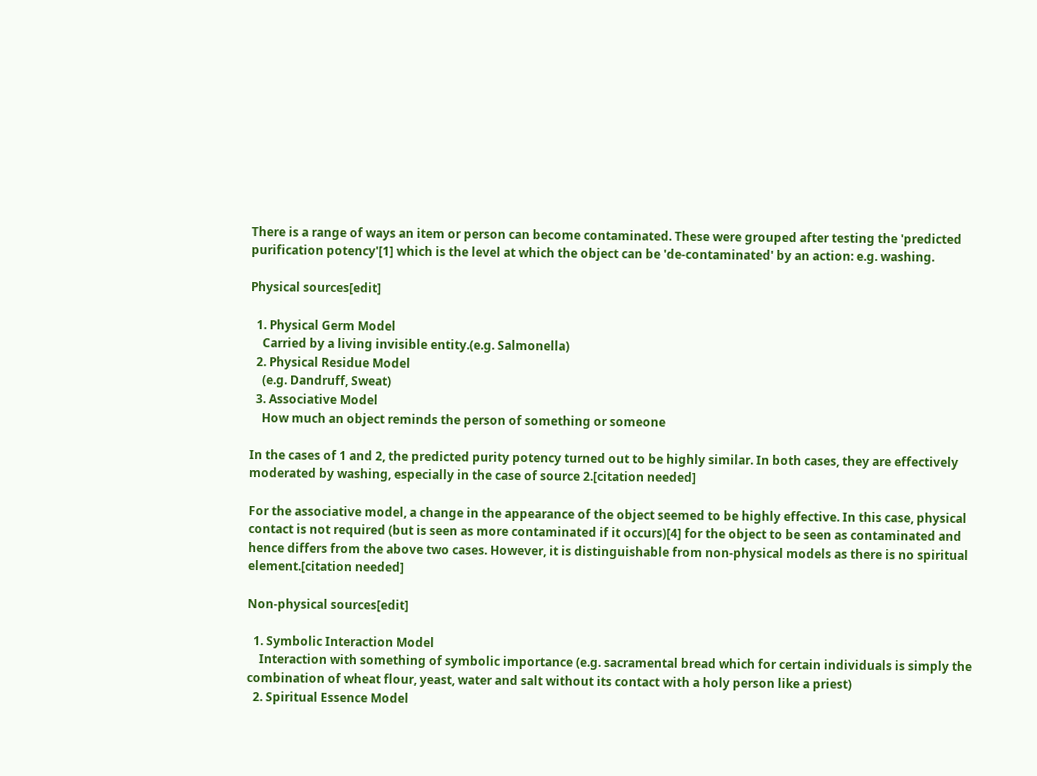There is a range of ways an item or person can become contaminated. These were grouped after testing the 'predicted purification potency'[1] which is the level at which the object can be 'de-contaminated' by an action: e.g. washing.

Physical sources[edit]

  1. Physical Germ Model
    Carried by a living invisible entity.(e.g. Salmonella)
  2. Physical Residue Model
    (e.g. Dandruff, Sweat)
  3. Associative Model
    How much an object reminds the person of something or someone

In the cases of 1 and 2, the predicted purity potency turned out to be highly similar. In both cases, they are effectively moderated by washing, especially in the case of source 2.[citation needed]

For the associative model, a change in the appearance of the object seemed to be highly effective. In this case, physical contact is not required (but is seen as more contaminated if it occurs)[4] for the object to be seen as contaminated and hence differs from the above two cases. However, it is distinguishable from non-physical models as there is no spiritual element.[citation needed]

Non-physical sources[edit]

  1. Symbolic Interaction Model
    Interaction with something of symbolic importance (e.g. sacramental bread which for certain individuals is simply the combination of wheat flour, yeast, water and salt without its contact with a holy person like a priest)
  2. Spiritual Essence Model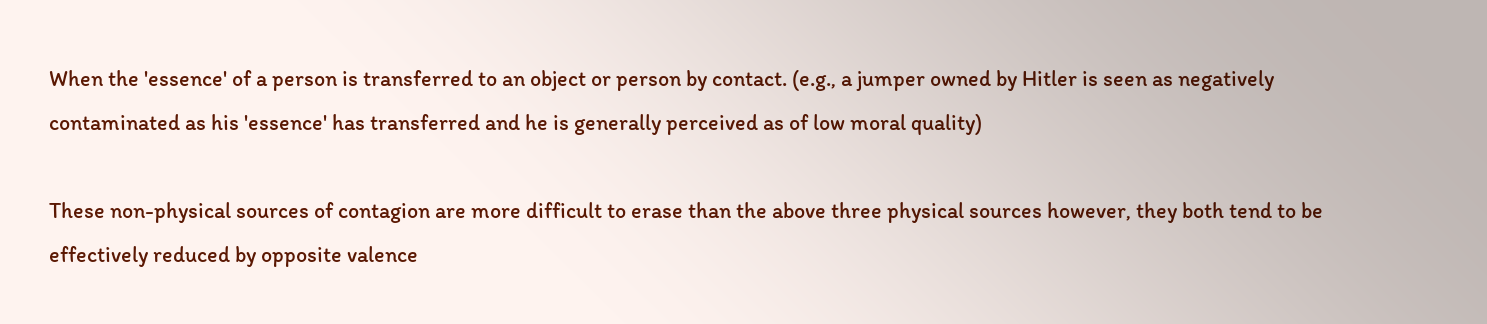When the 'essence' of a person is transferred to an object or person by contact. (e.g., a jumper owned by Hitler is seen as negatively contaminated as his 'essence' has transferred and he is generally perceived as of low moral quality)

These non-physical sources of contagion are more difficult to erase than the above three physical sources however, they both tend to be effectively reduced by opposite valence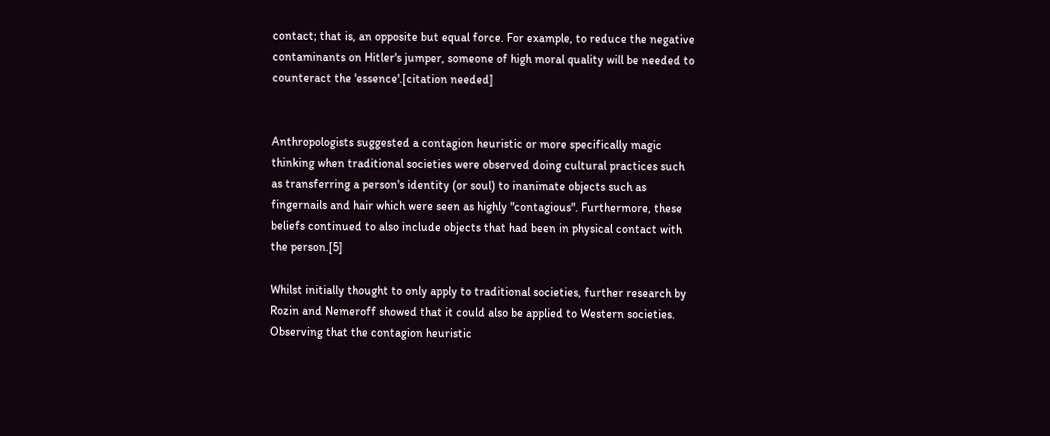contact; that is, an opposite but equal force. For example, to reduce the negative contaminants on Hitler's jumper, someone of high moral quality will be needed to counteract the 'essence'.[citation needed]


Anthropologists suggested a contagion heuristic or more specifically magic thinking when traditional societies were observed doing cultural practices such as transferring a person's identity (or soul) to inanimate objects such as fingernails and hair which were seen as highly "contagious". Furthermore, these beliefs continued to also include objects that had been in physical contact with the person.[5]

Whilst initially thought to only apply to traditional societies, further research by Rozin and Nemeroff showed that it could also be applied to Western societies. Observing that the contagion heuristic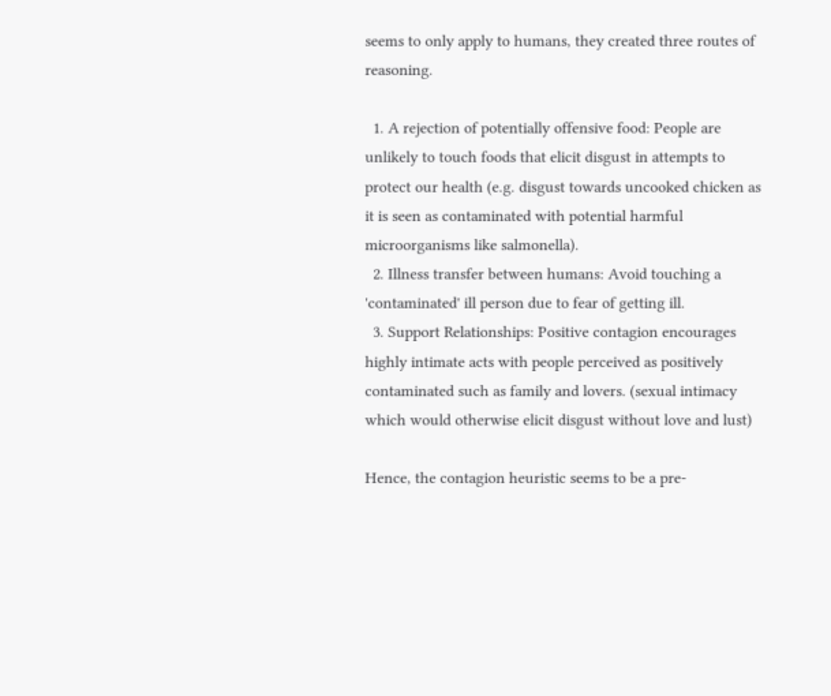seems to only apply to humans, they created three routes of reasoning.

  1. A rejection of potentially offensive food: People are unlikely to touch foods that elicit disgust in attempts to protect our health (e.g. disgust towards uncooked chicken as it is seen as contaminated with potential harmful microorganisms like salmonella).
  2. Illness transfer between humans: Avoid touching a 'contaminated' ill person due to fear of getting ill.
  3. Support Relationships: Positive contagion encourages highly intimate acts with people perceived as positively contaminated such as family and lovers. (sexual intimacy which would otherwise elicit disgust without love and lust)

Hence, the contagion heuristic seems to be a pre-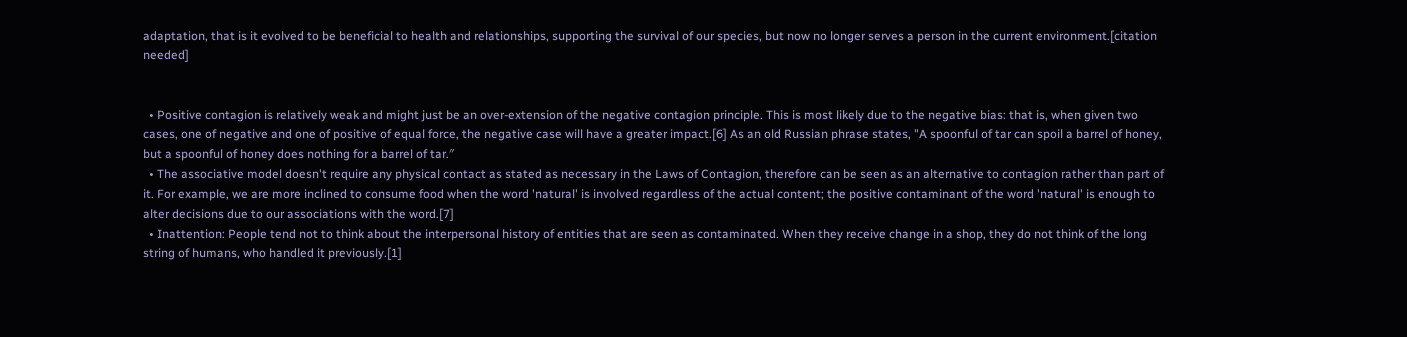adaptation, that is it evolved to be beneficial to health and relationships, supporting the survival of our species, but now no longer serves a person in the current environment.[citation needed]


  • Positive contagion is relatively weak and might just be an over-extension of the negative contagion principle. This is most likely due to the negative bias: that is, when given two cases, one of negative and one of positive of equal force, the negative case will have a greater impact.[6] As an old Russian phrase states, "A spoonful of tar can spoil a barrel of honey, but a spoonful of honey does nothing for a barrel of tar.″
  • The associative model doesn't require any physical contact as stated as necessary in the Laws of Contagion, therefore can be seen as an alternative to contagion rather than part of it. For example, we are more inclined to consume food when the word 'natural' is involved regardless of the actual content; the positive contaminant of the word 'natural' is enough to alter decisions due to our associations with the word.[7]
  • Inattention: People tend not to think about the interpersonal history of entities that are seen as contaminated. When they receive change in a shop, they do not think of the long string of humans, who handled it previously.[1]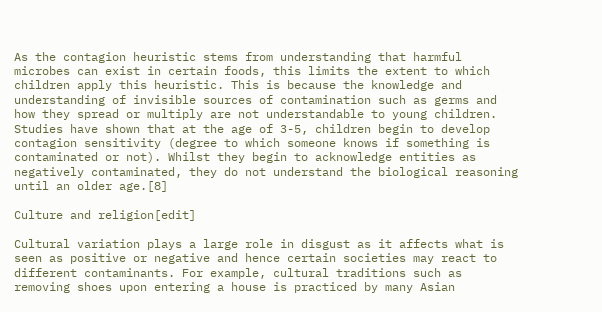As the contagion heuristic stems from understanding that harmful microbes can exist in certain foods, this limits the extent to which children apply this heuristic. This is because the knowledge and understanding of invisible sources of contamination such as germs and how they spread or multiply are not understandable to young children. Studies have shown that at the age of 3-5, children begin to develop contagion sensitivity (degree to which someone knows if something is contaminated or not). Whilst they begin to acknowledge entities as negatively contaminated, they do not understand the biological reasoning until an older age.[8]

Culture and religion[edit]

Cultural variation plays a large role in disgust as it affects what is seen as positive or negative and hence certain societies may react to different contaminants. For example, cultural traditions such as removing shoes upon entering a house is practiced by many Asian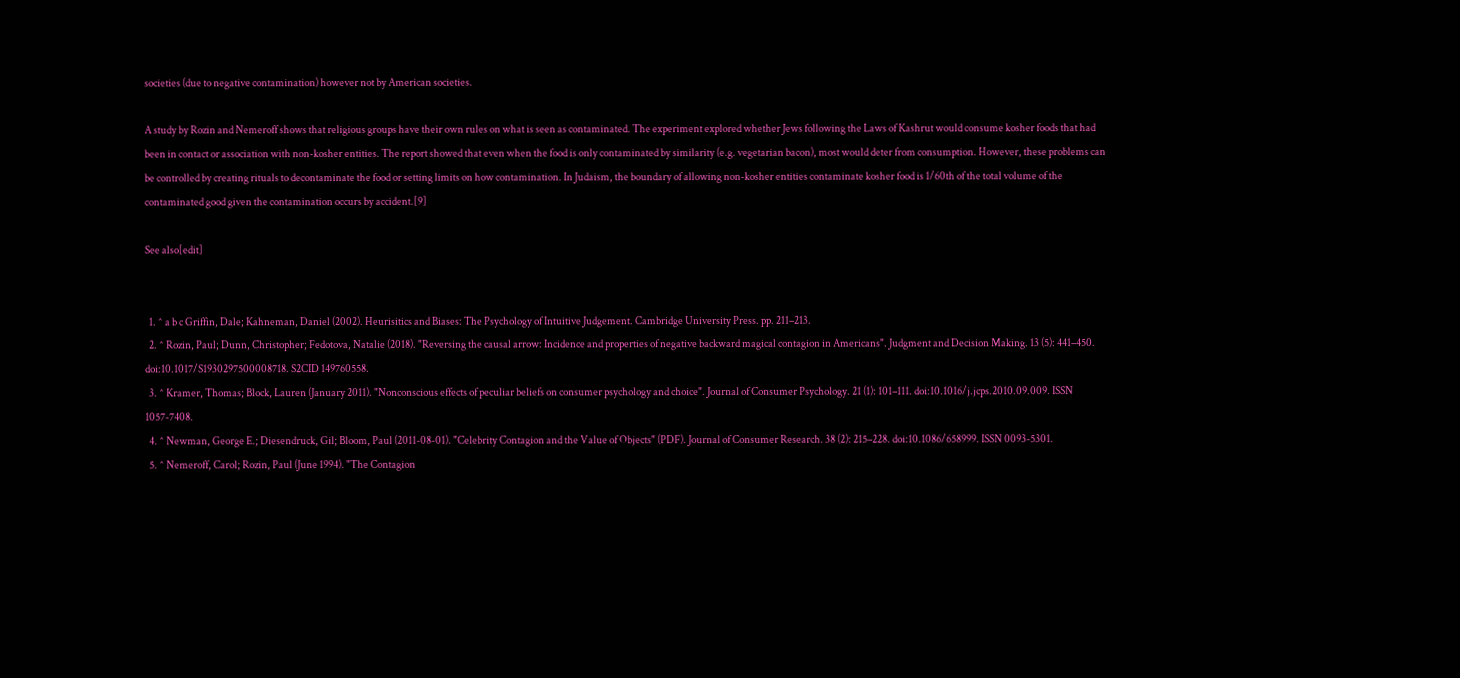societies (due to negative contamination) however not by American societies.

A study by Rozin and Nemeroff shows that religious groups have their own rules on what is seen as contaminated. The experiment explored whether Jews following the Laws of Kashrut would consume kosher foods that had been in contact or association with non-kosher entities. The report showed that even when the food is only contaminated by similarity (e.g. vegetarian bacon), most would deter from consumption. However, these problems can be controlled by creating rituals to decontaminate the food or setting limits on how contamination. In Judaism, the boundary of allowing non-kosher entities contaminate kosher food is 1/60th of the total volume of the contaminated good given the contamination occurs by accident.[9]

See also[edit]


  1. ^ a b c Griffin, Dale; Kahneman, Daniel (2002). Heurisitics and Biases: The Psychology of Intuitive Judgement. Cambridge University Press. pp. 211–213.
  2. ^ Rozin, Paul; Dunn, Christopher; Fedotova, Natalie (2018). "Reversing the causal arrow: Incidence and properties of negative backward magical contagion in Americans". Judgment and Decision Making. 13 (5): 441–450. doi:10.1017/S1930297500008718. S2CID 149760558.
  3. ^ Kramer, Thomas; Block, Lauren (January 2011). "Nonconscious effects of peculiar beliefs on consumer psychology and choice". Journal of Consumer Psychology. 21 (1): 101–111. doi:10.1016/j.jcps.2010.09.009. ISSN 1057-7408.
  4. ^ Newman, George E.; Diesendruck, Gil; Bloom, Paul (2011-08-01). "Celebrity Contagion and the Value of Objects" (PDF). Journal of Consumer Research. 38 (2): 215–228. doi:10.1086/658999. ISSN 0093-5301.
  5. ^ Nemeroff, Carol; Rozin, Paul (June 1994). "The Contagion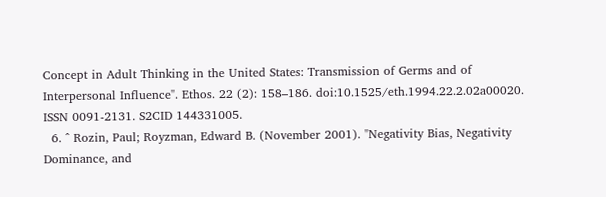Concept in Adult Thinking in the United States: Transmission of Germs and of Interpersonal Influence". Ethos. 22 (2): 158–186. doi:10.1525/eth.1994.22.2.02a00020. ISSN 0091-2131. S2CID 144331005.
  6. ^ Rozin, Paul; Royzman, Edward B. (November 2001). "Negativity Bias, Negativity Dominance, and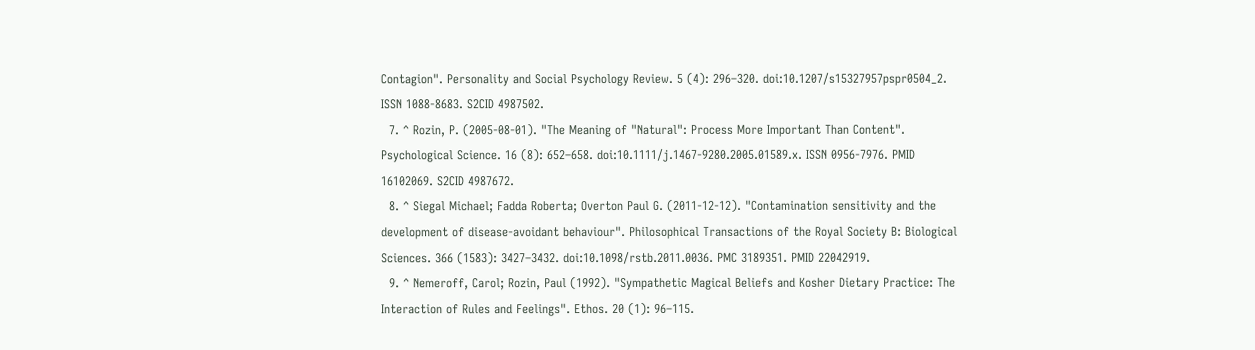Contagion". Personality and Social Psychology Review. 5 (4): 296–320. doi:10.1207/s15327957pspr0504_2. ISSN 1088-8683. S2CID 4987502.
  7. ^ Rozin, P. (2005-08-01). "The Meaning of "Natural": Process More Important Than Content". Psychological Science. 16 (8): 652–658. doi:10.1111/j.1467-9280.2005.01589.x. ISSN 0956-7976. PMID 16102069. S2CID 4987672.
  8. ^ Siegal Michael; Fadda Roberta; Overton Paul G. (2011-12-12). "Contamination sensitivity and the development of disease-avoidant behaviour". Philosophical Transactions of the Royal Society B: Biological Sciences. 366 (1583): 3427–3432. doi:10.1098/rstb.2011.0036. PMC 3189351. PMID 22042919.
  9. ^ Nemeroff, Carol; Rozin, Paul (1992). "Sympathetic Magical Beliefs and Kosher Dietary Practice: The Interaction of Rules and Feelings". Ethos. 20 (1): 96–115.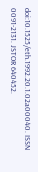doi:10.1525/eth.1992.20.1.02a00040. ISSN 0091-2131. JSTOR 640452.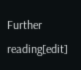Further reading[edit]